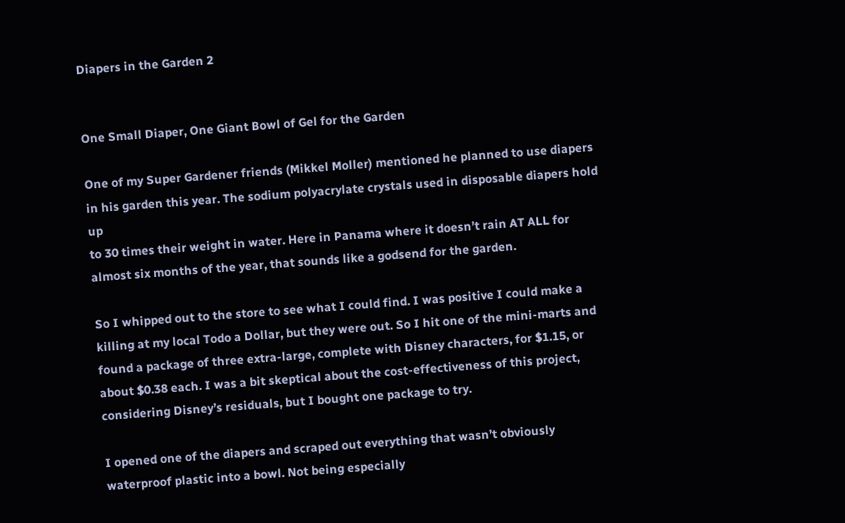Diapers in the Garden 2


One Small Diaper, One Giant Bowl of Gel for the Garden

One of my Super Gardener friends (Mikkel Moller) mentioned he planned to use diapers in his garden this year. The sodium polyacrylate crystals used in disposable diapers hold up
to 30 times their weight in water. Here in Panama where it doesn’t rain AT ALL for almost six months of the year, that sounds like a godsend for the garden.

So I whipped out to the store to see what I could find. I was positive I could make a killing at my local Todo a Dollar, but they were out. So I hit one of the mini-marts and found a package of three extra-large, complete with Disney characters, for $1.15, or about $0.38 each. I was a bit skeptical about the cost-effectiveness of this project, considering Disney’s residuals, but I bought one package to try.

I opened one of the diapers and scraped out everything that wasn’t obviously waterproof plastic into a bowl. Not being especially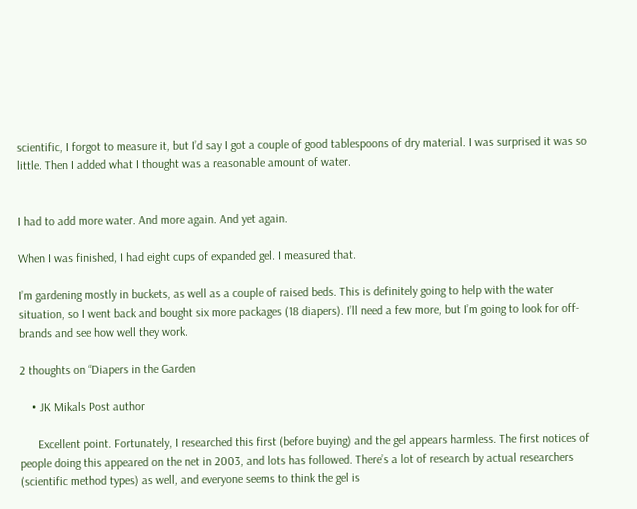scientific, I forgot to measure it, but I’d say I got a couple of good tablespoons of dry material. I was surprised it was so little. Then I added what I thought was a reasonable amount of water.


I had to add more water. And more again. And yet again.

When I was finished, I had eight cups of expanded gel. I measured that.

I’m gardening mostly in buckets, as well as a couple of raised beds. This is definitely going to help with the water situation, so I went back and bought six more packages (18 diapers). I’ll need a few more, but I’m going to look for off-brands and see how well they work.

2 thoughts on “Diapers in the Garden

    • JK Mikals Post author

      Excellent point. Fortunately, I researched this first (before buying) and the gel appears harmless. The first notices of people doing this appeared on the net in 2003, and lots has followed. There’s a lot of research by actual researchers (scientific method types) as well, and everyone seems to think the gel is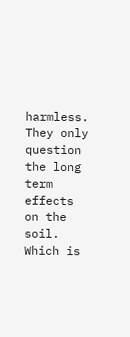harmless. They only question the long term effects on the soil. Which is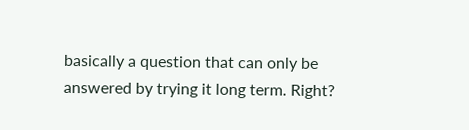basically a question that can only be answered by trying it long term. Right?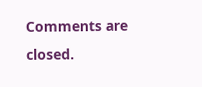Comments are closed.